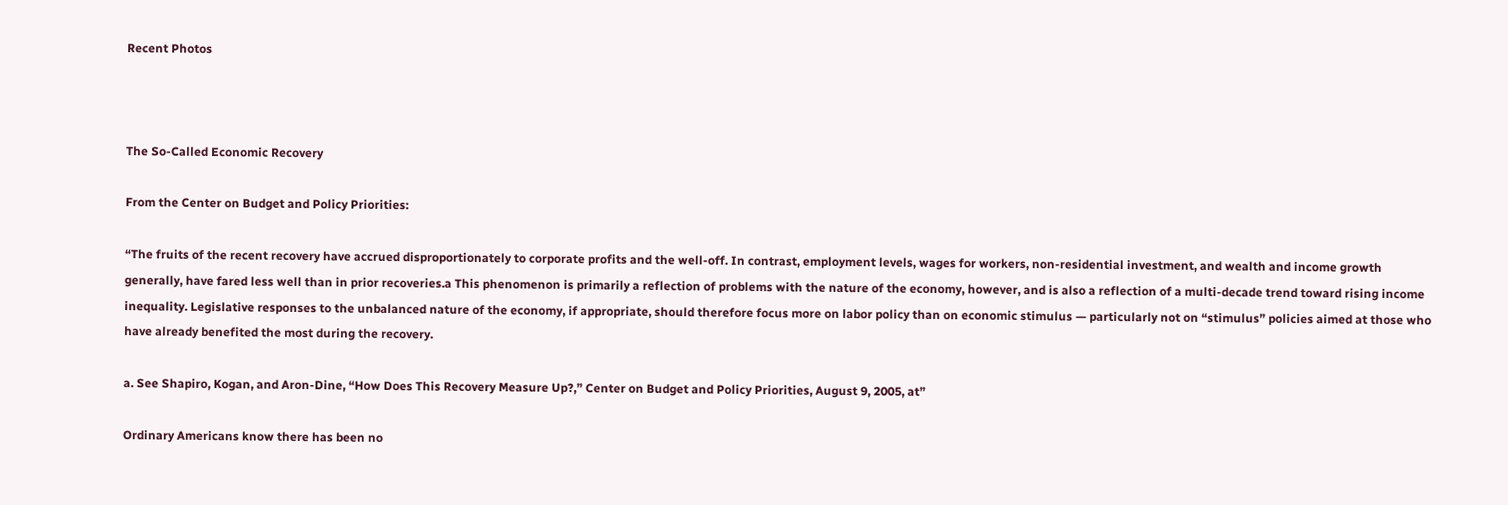Recent Photos



The So-Called Economic Recovery

From the Center on Budget and Policy Priorities:

“The fruits of the recent recovery have accrued disproportionately to corporate profits and the well-off. In contrast, employment levels, wages for workers, non-residential investment, and wealth and income growth generally, have fared less well than in prior recoveries.a This phenomenon is primarily a reflection of problems with the nature of the economy, however, and is also a reflection of a multi-decade trend toward rising income inequality. Legislative responses to the unbalanced nature of the economy, if appropriate, should therefore focus more on labor policy than on economic stimulus — particularly not on “stimulus” policies aimed at those who have already benefited the most during the recovery.

a. See Shapiro, Kogan, and Aron-Dine, “How Does This Recovery Measure Up?,” Center on Budget and Policy Priorities, August 9, 2005, at”

Ordinary Americans know there has been no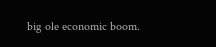big ole economic boom.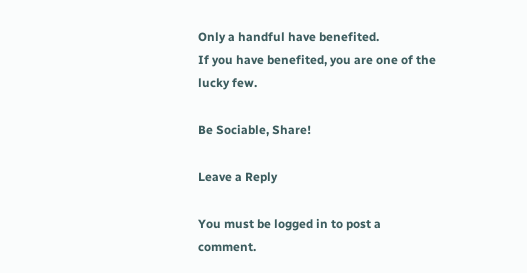Only a handful have benefited.
If you have benefited, you are one of the lucky few.

Be Sociable, Share!

Leave a Reply

You must be logged in to post a comment.